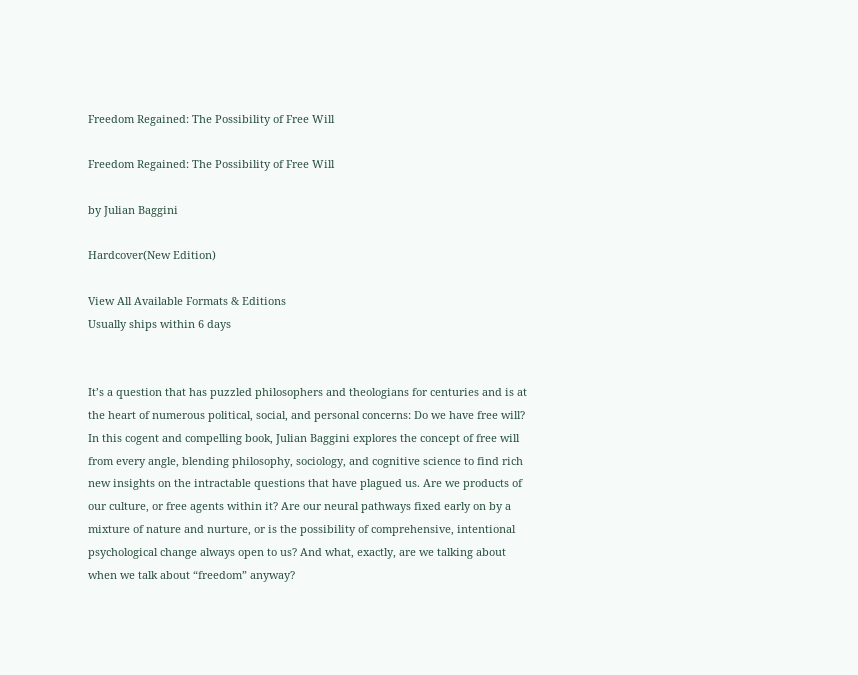Freedom Regained: The Possibility of Free Will

Freedom Regained: The Possibility of Free Will

by Julian Baggini

Hardcover(New Edition)

View All Available Formats & Editions
Usually ships within 6 days


It’s a question that has puzzled philosophers and theologians for centuries and is at the heart of numerous political, social, and personal concerns: Do we have free will? In this cogent and compelling book, Julian Baggini explores the concept of free will from every angle, blending philosophy, sociology, and cognitive science to find rich new insights on the intractable questions that have plagued us. Are we products of our culture, or free agents within it? Are our neural pathways fixed early on by a mixture of nature and nurture, or is the possibility of comprehensive, intentional psychological change always open to us? And what, exactly, are we talking about when we talk about “freedom” anyway?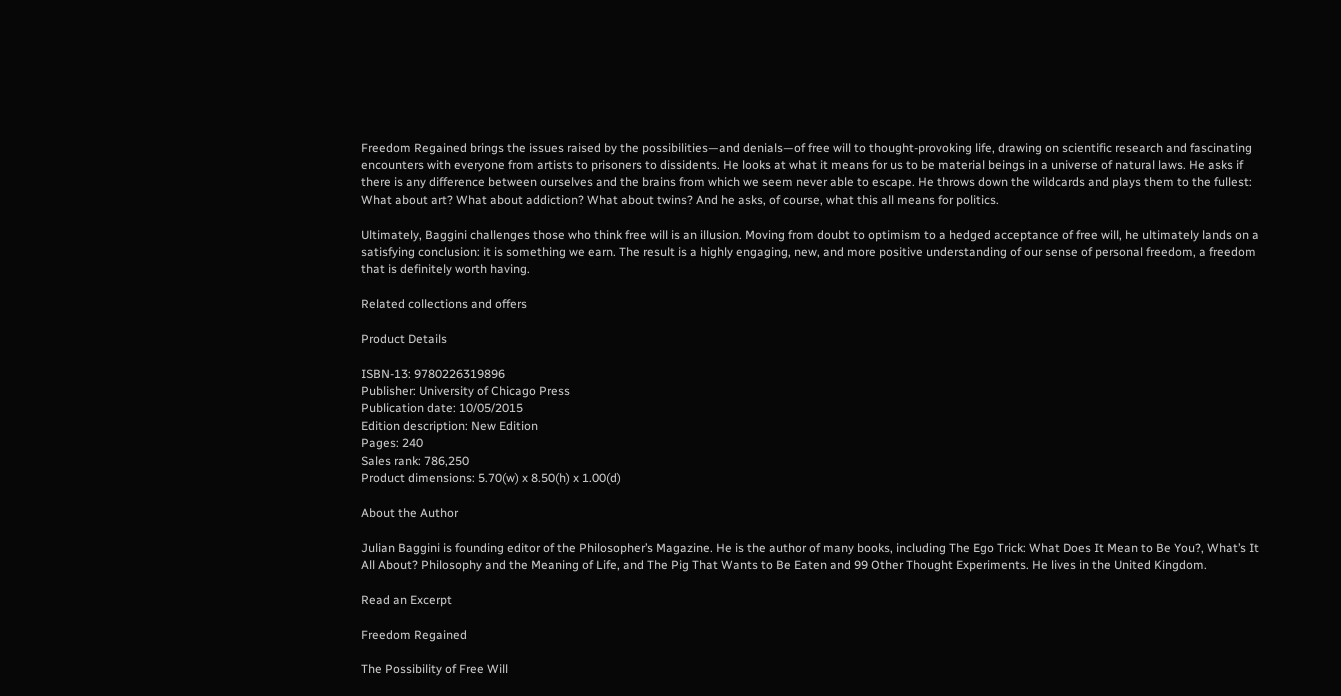Freedom Regained brings the issues raised by the possibilities—and denials—of free will to thought-provoking life, drawing on scientific research and fascinating encounters with everyone from artists to prisoners to dissidents. He looks at what it means for us to be material beings in a universe of natural laws. He asks if there is any difference between ourselves and the brains from which we seem never able to escape. He throws down the wildcards and plays them to the fullest: What about art? What about addiction? What about twins? And he asks, of course, what this all means for politics.

Ultimately, Baggini challenges those who think free will is an illusion. Moving from doubt to optimism to a hedged acceptance of free will, he ultimately lands on a satisfying conclusion: it is something we earn. The result is a highly engaging, new, and more positive understanding of our sense of personal freedom, a freedom that is definitely worth having.

Related collections and offers

Product Details

ISBN-13: 9780226319896
Publisher: University of Chicago Press
Publication date: 10/05/2015
Edition description: New Edition
Pages: 240
Sales rank: 786,250
Product dimensions: 5.70(w) x 8.50(h) x 1.00(d)

About the Author

Julian Baggini is founding editor of the Philosopher’s Magazine. He is the author of many books, including The Ego Trick: What Does It Mean to Be You?, What’s It All About? Philosophy and the Meaning of Life, and The Pig That Wants to Be Eaten and 99 Other Thought Experiments. He lives in the United Kingdom.

Read an Excerpt

Freedom Regained

The Possibility of Free Will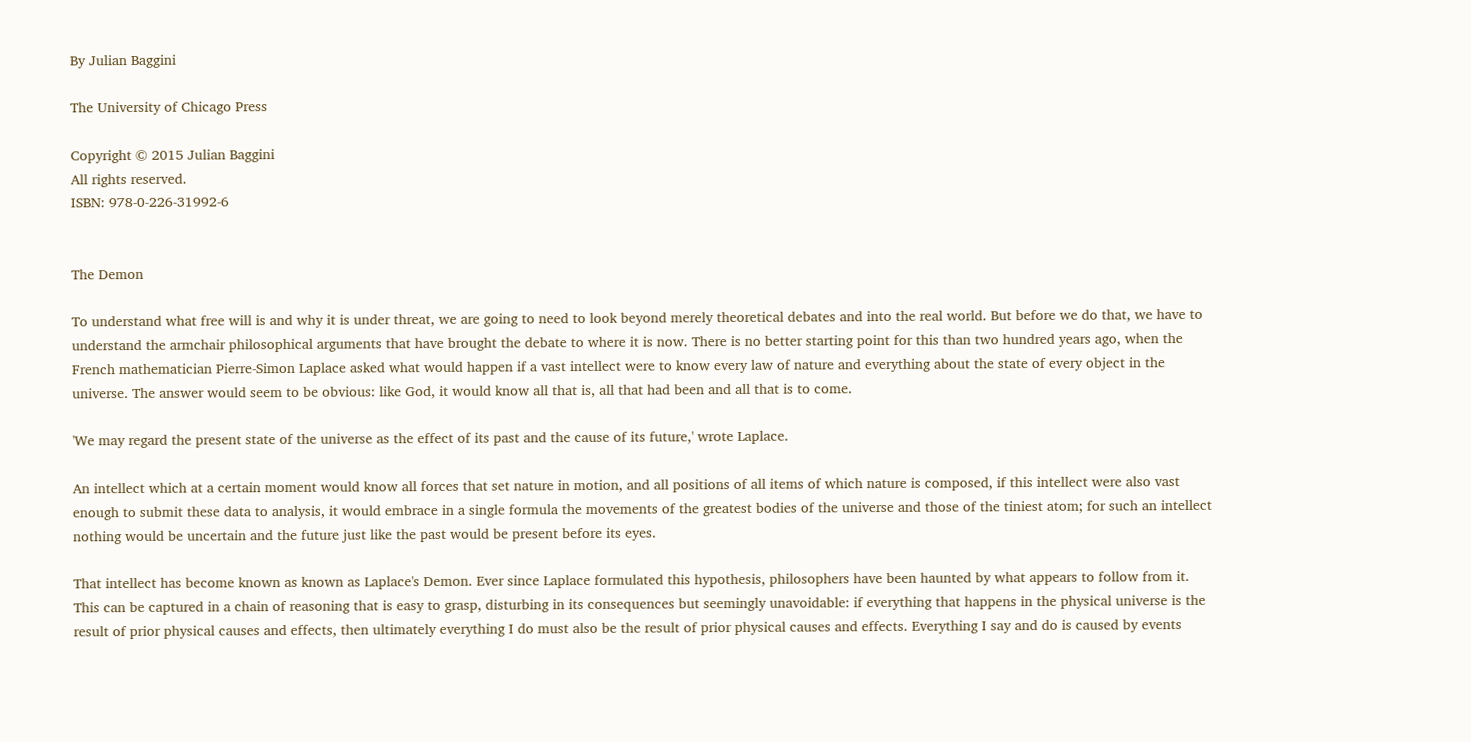By Julian Baggini

The University of Chicago Press

Copyright © 2015 Julian Baggini
All rights reserved.
ISBN: 978-0-226-31992-6


The Demon

To understand what free will is and why it is under threat, we are going to need to look beyond merely theoretical debates and into the real world. But before we do that, we have to understand the armchair philosophical arguments that have brought the debate to where it is now. There is no better starting point for this than two hundred years ago, when the French mathematician Pierre-Simon Laplace asked what would happen if a vast intellect were to know every law of nature and everything about the state of every object in the universe. The answer would seem to be obvious: like God, it would know all that is, all that had been and all that is to come.

'We may regard the present state of the universe as the effect of its past and the cause of its future,' wrote Laplace.

An intellect which at a certain moment would know all forces that set nature in motion, and all positions of all items of which nature is composed, if this intellect were also vast enough to submit these data to analysis, it would embrace in a single formula the movements of the greatest bodies of the universe and those of the tiniest atom; for such an intellect nothing would be uncertain and the future just like the past would be present before its eyes.

That intellect has become known as known as Laplace's Demon. Ever since Laplace formulated this hypothesis, philosophers have been haunted by what appears to follow from it. This can be captured in a chain of reasoning that is easy to grasp, disturbing in its consequences but seemingly unavoidable: if everything that happens in the physical universe is the result of prior physical causes and effects, then ultimately everything I do must also be the result of prior physical causes and effects. Everything I say and do is caused by events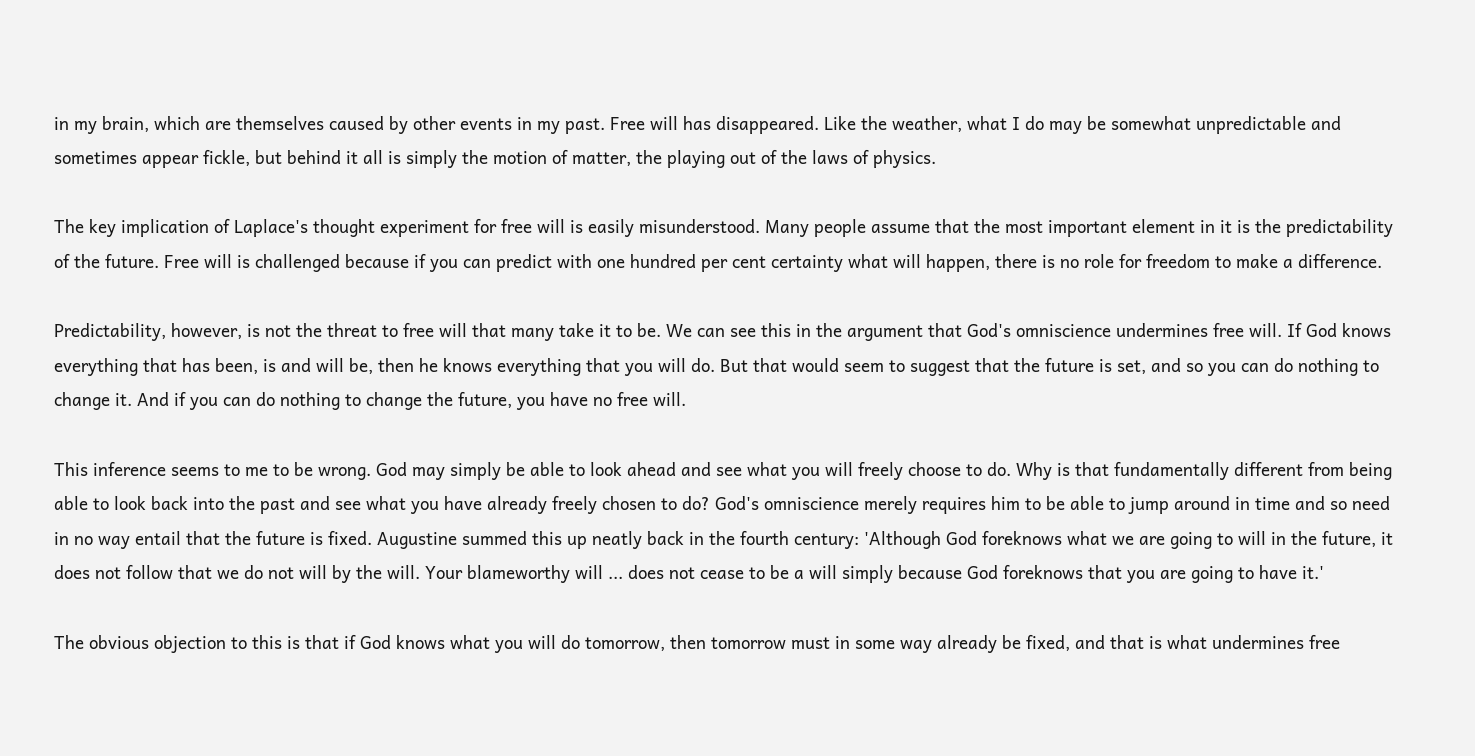in my brain, which are themselves caused by other events in my past. Free will has disappeared. Like the weather, what I do may be somewhat unpredictable and sometimes appear fickle, but behind it all is simply the motion of matter, the playing out of the laws of physics.

The key implication of Laplace's thought experiment for free will is easily misunderstood. Many people assume that the most important element in it is the predictability of the future. Free will is challenged because if you can predict with one hundred per cent certainty what will happen, there is no role for freedom to make a difference.

Predictability, however, is not the threat to free will that many take it to be. We can see this in the argument that God's omniscience undermines free will. If God knows everything that has been, is and will be, then he knows everything that you will do. But that would seem to suggest that the future is set, and so you can do nothing to change it. And if you can do nothing to change the future, you have no free will.

This inference seems to me to be wrong. God may simply be able to look ahead and see what you will freely choose to do. Why is that fundamentally different from being able to look back into the past and see what you have already freely chosen to do? God's omniscience merely requires him to be able to jump around in time and so need in no way entail that the future is fixed. Augustine summed this up neatly back in the fourth century: 'Although God foreknows what we are going to will in the future, it does not follow that we do not will by the will. Your blameworthy will ... does not cease to be a will simply because God foreknows that you are going to have it.'

The obvious objection to this is that if God knows what you will do tomorrow, then tomorrow must in some way already be fixed, and that is what undermines free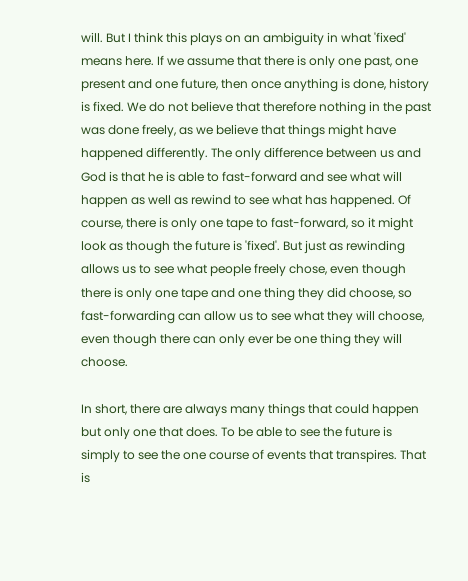will. But I think this plays on an ambiguity in what 'fixed' means here. If we assume that there is only one past, one present and one future, then once anything is done, history is fixed. We do not believe that therefore nothing in the past was done freely, as we believe that things might have happened differently. The only difference between us and God is that he is able to fast-forward and see what will happen as well as rewind to see what has happened. Of course, there is only one tape to fast-forward, so it might look as though the future is 'fixed'. But just as rewinding allows us to see what people freely chose, even though there is only one tape and one thing they did choose, so fast-forwarding can allow us to see what they will choose, even though there can only ever be one thing they will choose.

In short, there are always many things that could happen but only one that does. To be able to see the future is simply to see the one course of events that transpires. That is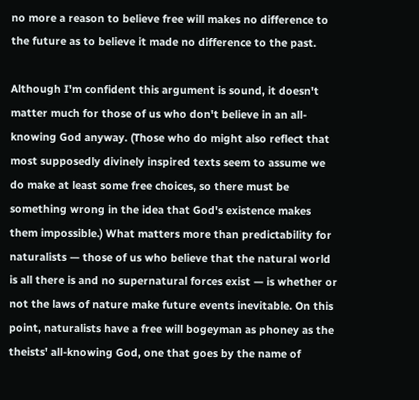no more a reason to believe free will makes no difference to the future as to believe it made no difference to the past.

Although I'm confident this argument is sound, it doesn't matter much for those of us who don't believe in an all-knowing God anyway. (Those who do might also reflect that most supposedly divinely inspired texts seem to assume we do make at least some free choices, so there must be something wrong in the idea that God's existence makes them impossible.) What matters more than predictability for naturalists — those of us who believe that the natural world is all there is and no supernatural forces exist — is whether or not the laws of nature make future events inevitable. On this point, naturalists have a free will bogeyman as phoney as the theists' all-knowing God, one that goes by the name of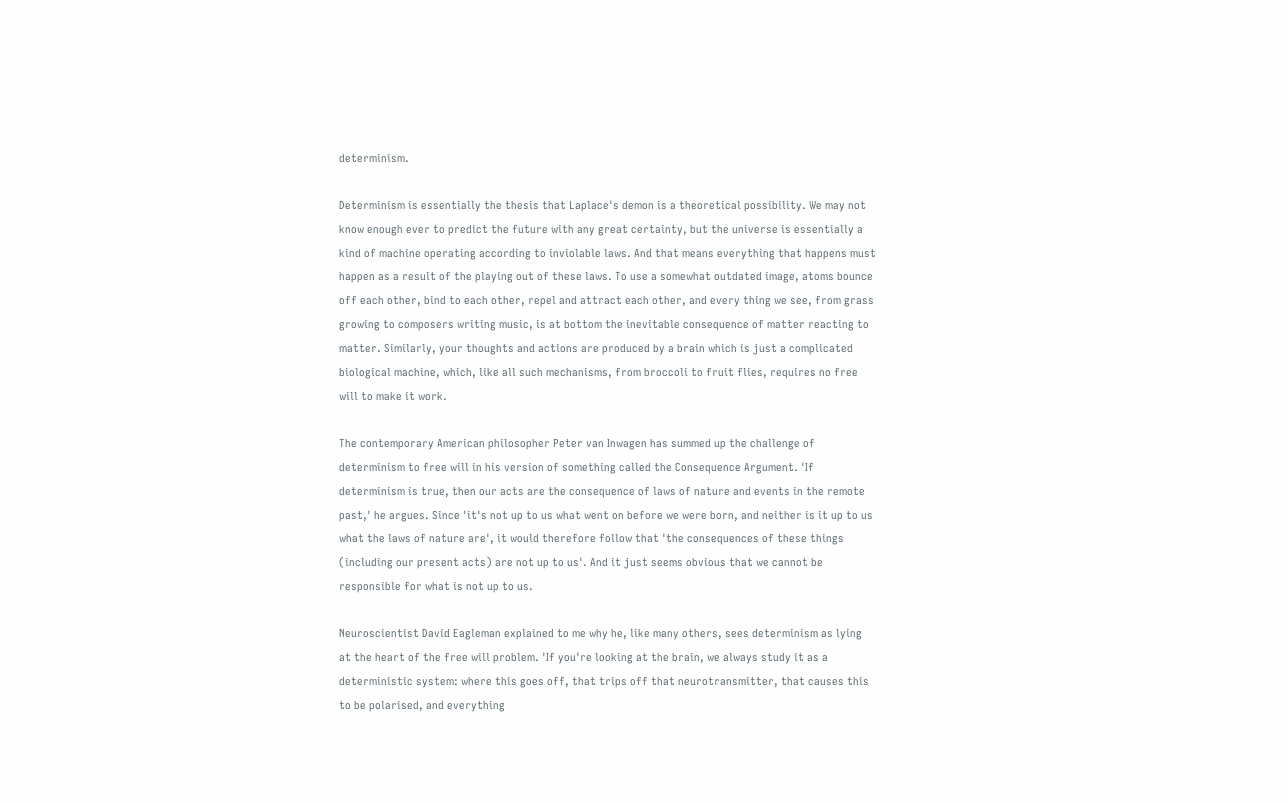determinism.

Determinism is essentially the thesis that Laplace's demon is a theoretical possibility. We may not know enough ever to predict the future with any great certainty, but the universe is essentially a kind of machine operating according to inviolable laws. And that means everything that happens must happen as a result of the playing out of these laws. To use a somewhat outdated image, atoms bounce off each other, bind to each other, repel and attract each other, and every thing we see, from grass growing to composers writing music, is at bottom the inevitable consequence of matter reacting to matter. Similarly, your thoughts and actions are produced by a brain which is just a complicated biological machine, which, like all such mechanisms, from broccoli to fruit flies, requires no free will to make it work.

The contemporary American philosopher Peter van Inwagen has summed up the challenge of determinism to free will in his version of something called the Consequence Argument. 'If determinism is true, then our acts are the consequence of laws of nature and events in the remote past,' he argues. Since 'it's not up to us what went on before we were born, and neither is it up to us what the laws of nature are', it would therefore follow that 'the consequences of these things (including our present acts) are not up to us'. And it just seems obvious that we cannot be responsible for what is not up to us.

Neuroscientist David Eagleman explained to me why he, like many others, sees determinism as lying at the heart of the free will problem. 'If you're looking at the brain, we always study it as a deterministic system: where this goes off, that trips off that neurotransmitter, that causes this to be polarised, and everything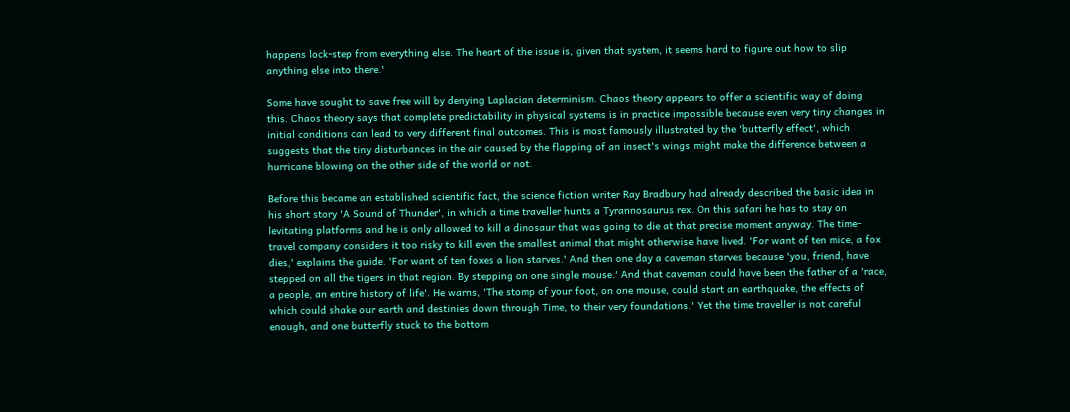happens lock-step from everything else. The heart of the issue is, given that system, it seems hard to figure out how to slip anything else into there.'

Some have sought to save free will by denying Laplacian determinism. Chaos theory appears to offer a scientific way of doing this. Chaos theory says that complete predictability in physical systems is in practice impossible because even very tiny changes in initial conditions can lead to very different final outcomes. This is most famously illustrated by the 'butterfly effect', which suggests that the tiny disturbances in the air caused by the flapping of an insect's wings might make the difference between a hurricane blowing on the other side of the world or not.

Before this became an established scientific fact, the science fiction writer Ray Bradbury had already described the basic idea in his short story 'A Sound of Thunder', in which a time traveller hunts a Tyrannosaurus rex. On this safari he has to stay on levitating platforms and he is only allowed to kill a dinosaur that was going to die at that precise moment anyway. The time-travel company considers it too risky to kill even the smallest animal that might otherwise have lived. 'For want of ten mice, a fox dies,' explains the guide. 'For want of ten foxes a lion starves.' And then one day a caveman starves because 'you, friend, have stepped on all the tigers in that region. By stepping on one single mouse.' And that caveman could have been the father of a 'race, a people, an entire history of life'. He warns, 'The stomp of your foot, on one mouse, could start an earthquake, the effects of which could shake our earth and destinies down through Time, to their very foundations.' Yet the time traveller is not careful enough, and one butterfly stuck to the bottom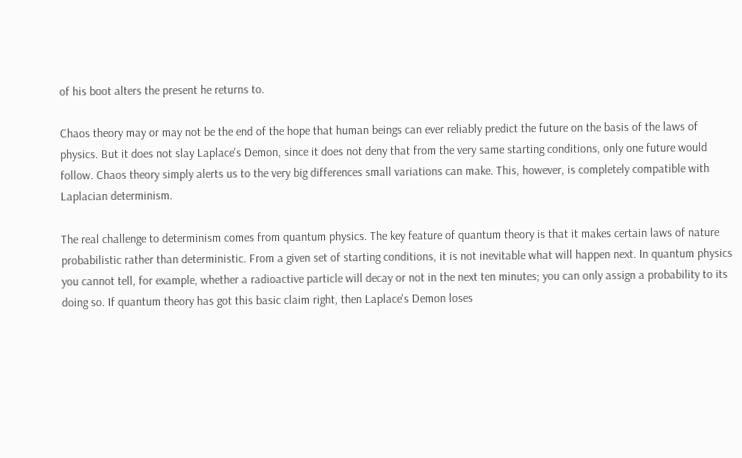of his boot alters the present he returns to.

Chaos theory may or may not be the end of the hope that human beings can ever reliably predict the future on the basis of the laws of physics. But it does not slay Laplace's Demon, since it does not deny that from the very same starting conditions, only one future would follow. Chaos theory simply alerts us to the very big differences small variations can make. This, however, is completely compatible with Laplacian determinism.

The real challenge to determinism comes from quantum physics. The key feature of quantum theory is that it makes certain laws of nature probabilistic rather than deterministic. From a given set of starting conditions, it is not inevitable what will happen next. In quantum physics you cannot tell, for example, whether a radioactive particle will decay or not in the next ten minutes; you can only assign a probability to its doing so. If quantum theory has got this basic claim right, then Laplace's Demon loses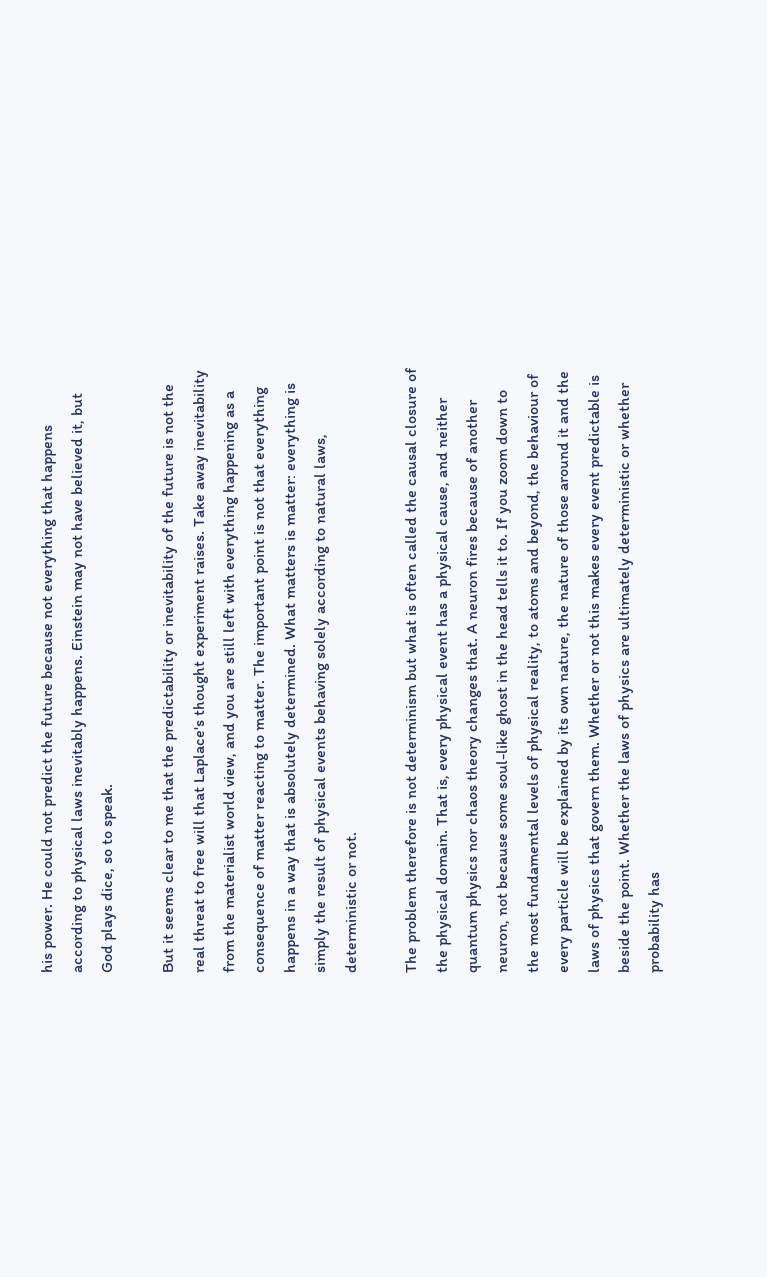his power. He could not predict the future because not everything that happens according to physical laws inevitably happens. Einstein may not have believed it, but God plays dice, so to speak.

But it seems clear to me that the predictability or inevitability of the future is not the real threat to free will that Laplace's thought experiment raises. Take away inevitability from the materialist world view, and you are still left with everything happening as a consequence of matter reacting to matter. The important point is not that everything happens in a way that is absolutely determined. What matters is matter: everything is simply the result of physical events behaving solely according to natural laws, deterministic or not.

The problem therefore is not determinism but what is often called the causal closure of the physical domain. That is, every physical event has a physical cause, and neither quantum physics nor chaos theory changes that. A neuron fires because of another neuron, not because some soul-like ghost in the head tells it to. If you zoom down to the most fundamental levels of physical reality, to atoms and beyond, the behaviour of every particle will be explained by its own nature, the nature of those around it and the laws of physics that govern them. Whether or not this makes every event predictable is beside the point. Whether the laws of physics are ultimately deterministic or whether probability has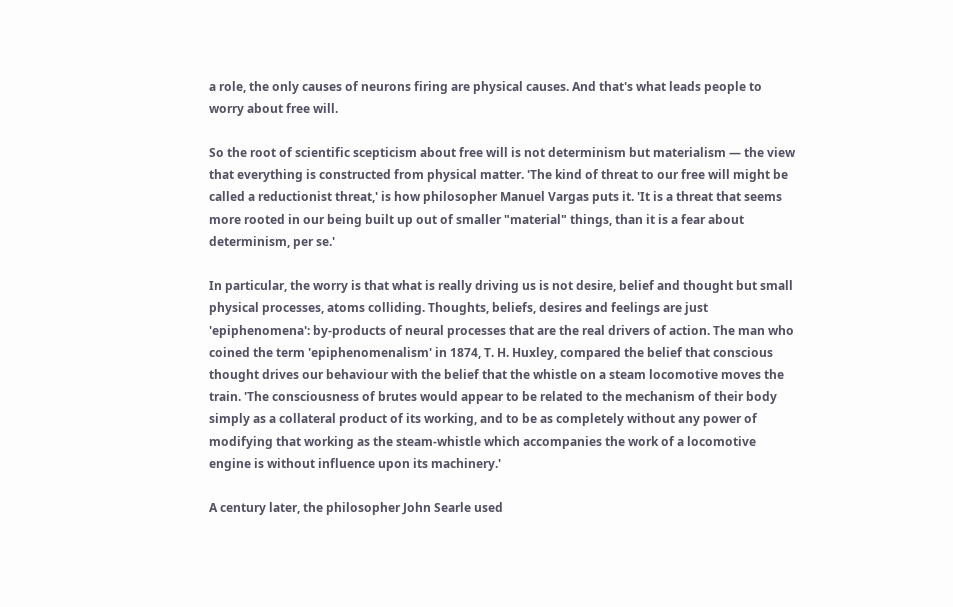a role, the only causes of neurons firing are physical causes. And that's what leads people to worry about free will.

So the root of scientific scepticism about free will is not determinism but materialism — the view that everything is constructed from physical matter. 'The kind of threat to our free will might be called a reductionist threat,' is how philosopher Manuel Vargas puts it. 'It is a threat that seems more rooted in our being built up out of smaller "material" things, than it is a fear about determinism, per se.'

In particular, the worry is that what is really driving us is not desire, belief and thought but small physical processes, atoms colliding. Thoughts, beliefs, desires and feelings are just 'epiphenomena': by-products of neural processes that are the real drivers of action. The man who coined the term 'epiphenomenalism' in 1874, T. H. Huxley, compared the belief that conscious thought drives our behaviour with the belief that the whistle on a steam locomotive moves the train. 'The consciousness of brutes would appear to be related to the mechanism of their body simply as a collateral product of its working, and to be as completely without any power of modifying that working as the steam-whistle which accompanies the work of a locomotive engine is without influence upon its machinery.'

A century later, the philosopher John Searle used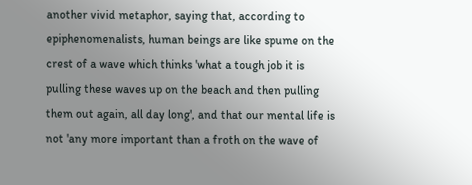another vivid metaphor, saying that, according to epiphenomenalists, human beings are like spume on the crest of a wave which thinks 'what a tough job it is pulling these waves up on the beach and then pulling them out again, all day long', and that our mental life is not 'any more important than a froth on the wave of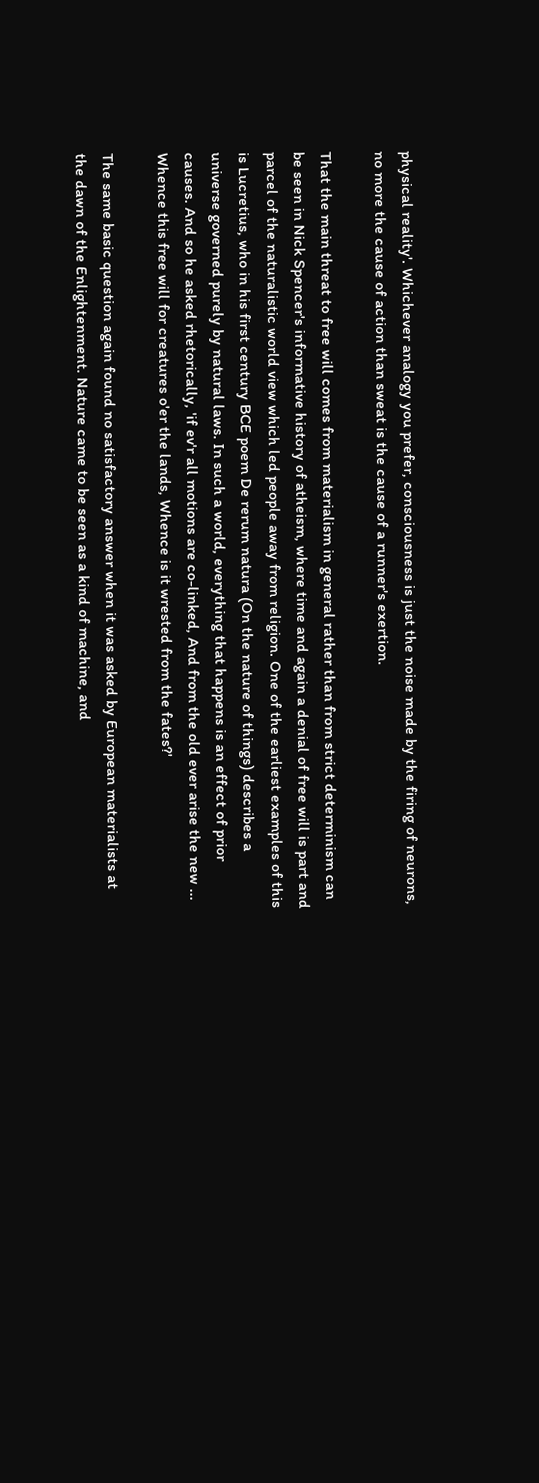physical reality'. Whichever analogy you prefer, consciousness is just the noise made by the firing of neurons, no more the cause of action than sweat is the cause of a runner's exertion.

That the main threat to free will comes from materialism in general rather than from strict determinism can be seen in Nick Spencer's informative history of atheism, where time and again a denial of free will is part and parcel of the naturalistic world view which led people away from religion. One of the earliest examples of this is Lucretius, who in his first century BCE poem De rerum natura (On the nature of things) describes a universe governed purely by natural laws. In such a world, everything that happens is an effect of prior causes. And so he asked rhetorically, 'if ev'r all motions are co-linked, And from the old ever arise the new ... Whence this free will for creatures o'er the lands, Whence is it wrested from the fates?'

The same basic question again found no satisfactory answer when it was asked by European materialists at the dawn of the Enlightenment. Nature came to be seen as a kind of machine, and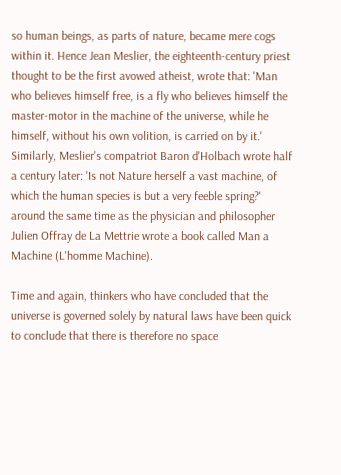so human beings, as parts of nature, became mere cogs within it. Hence Jean Meslier, the eighteenth-century priest thought to be the first avowed atheist, wrote that: 'Man who believes himself free, is a fly who believes himself the master-motor in the machine of the universe, while he himself, without his own volition, is carried on by it.' Similarly, Meslier's compatriot Baron d'Holbach wrote half a century later: 'Is not Nature herself a vast machine, of which the human species is but a very feeble spring?' around the same time as the physician and philosopher Julien Offray de La Mettrie wrote a book called Man a Machine (L'homme Machine).

Time and again, thinkers who have concluded that the universe is governed solely by natural laws have been quick to conclude that there is therefore no space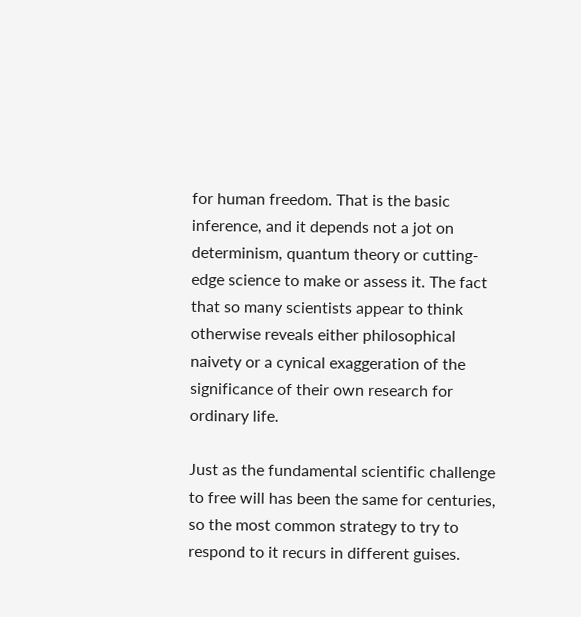for human freedom. That is the basic inference, and it depends not a jot on determinism, quantum theory or cutting-edge science to make or assess it. The fact that so many scientists appear to think otherwise reveals either philosophical naivety or a cynical exaggeration of the significance of their own research for ordinary life.

Just as the fundamental scientific challenge to free will has been the same for centuries, so the most common strategy to try to respond to it recurs in different guises.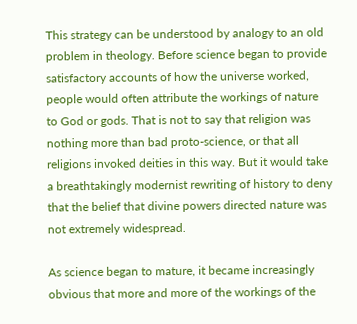This strategy can be understood by analogy to an old problem in theology. Before science began to provide satisfactory accounts of how the universe worked, people would often attribute the workings of nature to God or gods. That is not to say that religion was nothing more than bad proto-science, or that all religions invoked deities in this way. But it would take a breathtakingly modernist rewriting of history to deny that the belief that divine powers directed nature was not extremely widespread.

As science began to mature, it became increasingly obvious that more and more of the workings of the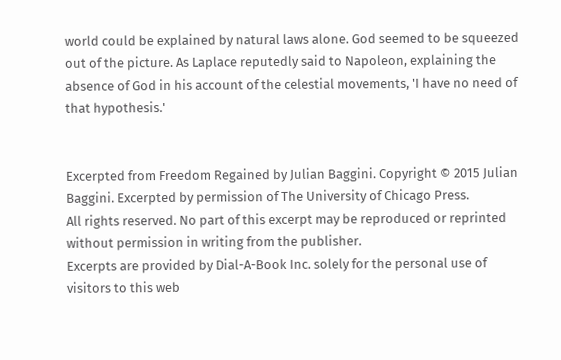world could be explained by natural laws alone. God seemed to be squeezed out of the picture. As Laplace reputedly said to Napoleon, explaining the absence of God in his account of the celestial movements, 'I have no need of that hypothesis.'


Excerpted from Freedom Regained by Julian Baggini. Copyright © 2015 Julian Baggini. Excerpted by permission of The University of Chicago Press.
All rights reserved. No part of this excerpt may be reproduced or reprinted without permission in writing from the publisher.
Excerpts are provided by Dial-A-Book Inc. solely for the personal use of visitors to this web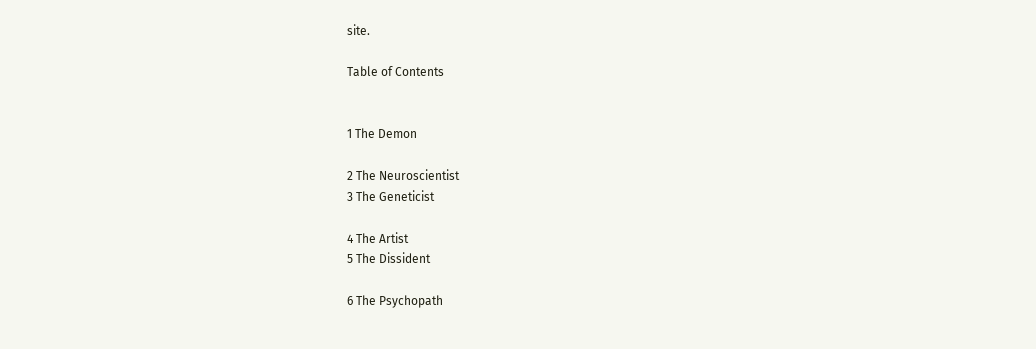site.

Table of Contents


1 The Demon

2 The Neuroscientist
3 The Geneticist

4 The Artist
5 The Dissident

6 The Psychopath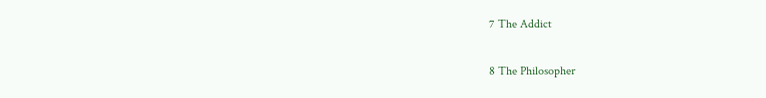7 The Addict

8 The Philosopher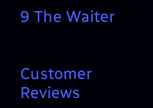9 The Waiter


Customer Reviews